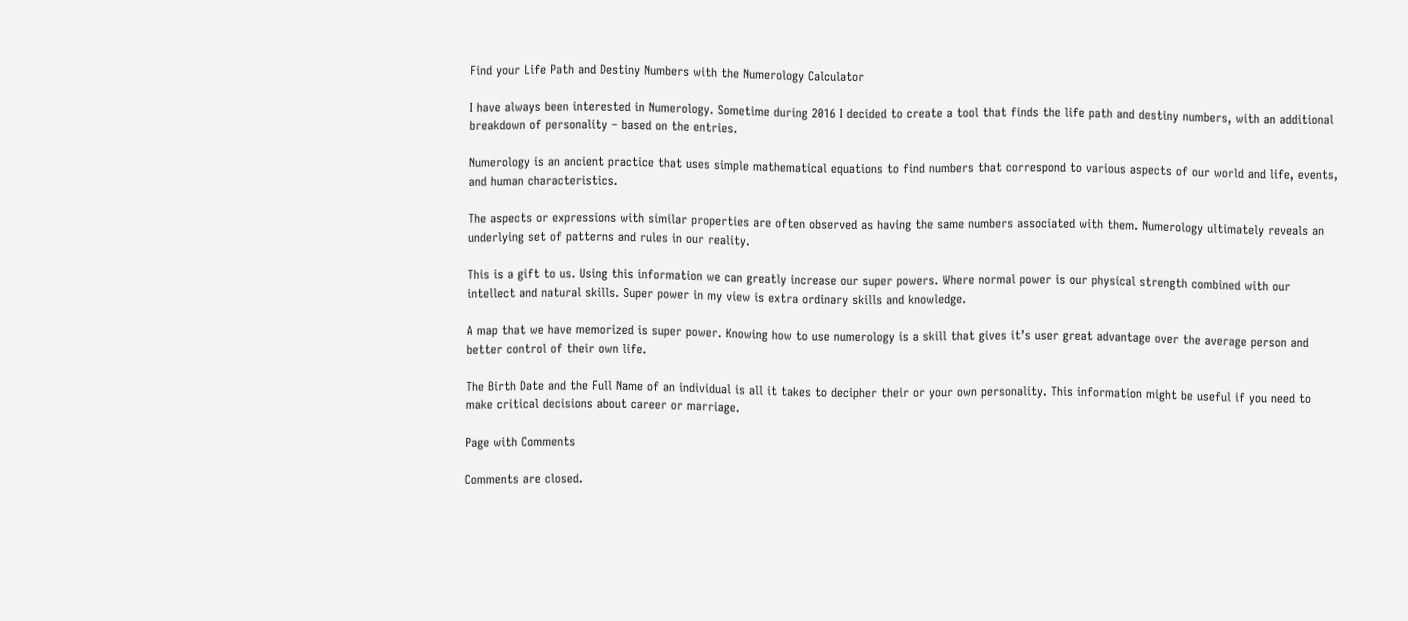Find your Life Path and Destiny Numbers with the Numerology Calculator

I have always been interested in Numerology. Sometime during 2016 I decided to create a tool that finds the life path and destiny numbers, with an additional breakdown of personality – based on the entries.

Numerology is an ancient practice that uses simple mathematical equations to find numbers that correspond to various aspects of our world and life, events, and human characteristics.

The aspects or expressions with similar properties are often observed as having the same numbers associated with them. Numerology ultimately reveals an underlying set of patterns and rules in our reality.

This is a gift to us. Using this information we can greatly increase our super powers. Where normal power is our physical strength combined with our intellect and natural skills. Super power in my view is extra ordinary skills and knowledge.

A map that we have memorized is super power. Knowing how to use numerology is a skill that gives it’s user great advantage over the average person and better control of their own life.

The Birth Date and the Full Name of an individual is all it takes to decipher their or your own personality. This information might be useful if you need to make critical decisions about career or marriage.

Page with Comments

Comments are closed.